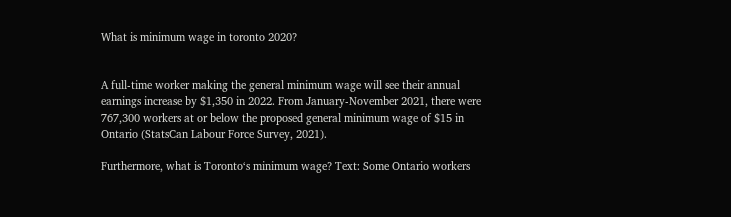What is minimum wage in toronto 2020?


A full-time worker making the general minimum wage will see their annual earnings increase by $1,350 in 2022. From January-November 2021, there were 767,300 workers at or below the proposed general minimum wage of $15 in Ontario (StatsCan Labour Force Survey, 2021).

Furthermore, what is Toronto‘s minimum wage? Text: Some Ontario workers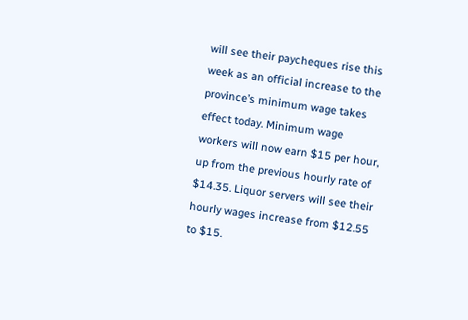will see their paycheques rise this week as an official increase to the province’s minimum wage takes effect today. Minimum wage workers will now earn $15 per hour, up from the previous hourly rate of $14.35. Liquor servers will see their hourly wages increase from $12.55 to $15.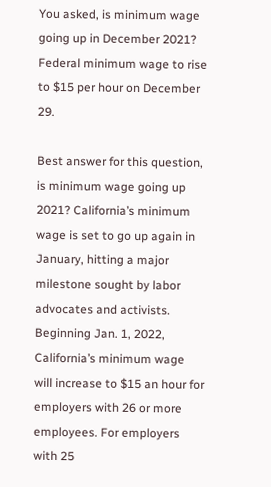You asked, is minimum wage going up in December 2021? Federal minimum wage to rise to $15 per hour on December 29.

Best answer for this question, is minimum wage going up 2021? California’s minimum wage is set to go up again in January, hitting a major milestone sought by labor advocates and activists. Beginning Jan. 1, 2022, California’s minimum wage will increase to $15 an hour for employers with 26 or more employees. For employers with 25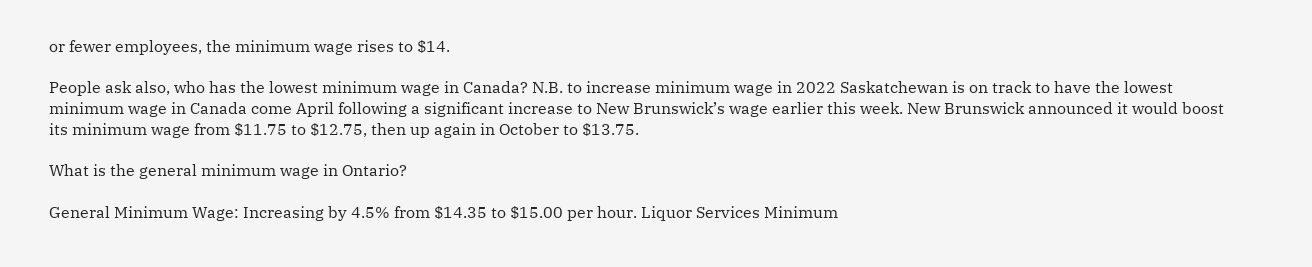or fewer employees, the minimum wage rises to $14.

People ask also, who has the lowest minimum wage in Canada? N.B. to increase minimum wage in 2022 Saskatchewan is on track to have the lowest minimum wage in Canada come April following a significant increase to New Brunswick’s wage earlier this week. New Brunswick announced it would boost its minimum wage from $11.75 to $12.75, then up again in October to $13.75.

What is the general minimum wage in Ontario?

General Minimum Wage: Increasing by 4.5% from $14.35 to $15.00 per hour. Liquor Services Minimum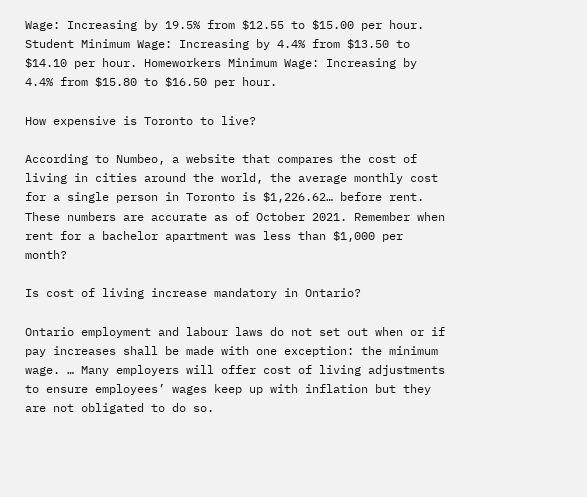Wage: Increasing by 19.5% from $12.55 to $15.00 per hour. Student Minimum Wage: Increasing by 4.4% from $13.50 to $14.10 per hour. Homeworkers Minimum Wage: Increasing by 4.4% from $15.80 to $16.50 per hour.

How expensive is Toronto to live?

According to Numbeo, a website that compares the cost of living in cities around the world, the average monthly cost for a single person in Toronto is $1,226.62… before rent. These numbers are accurate as of October 2021. Remember when rent for a bachelor apartment was less than $1,000 per month?

Is cost of living increase mandatory in Ontario?

Ontario employment and labour laws do not set out when or if pay increases shall be made with one exception: the minimum wage. … Many employers will offer cost of living adjustments to ensure employees’ wages keep up with inflation but they are not obligated to do so.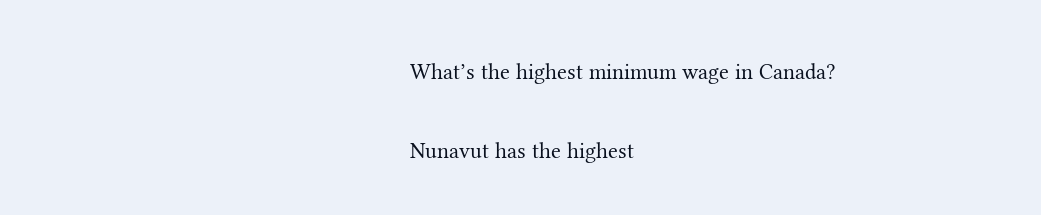What’s the highest minimum wage in Canada?

Nunavut has the highest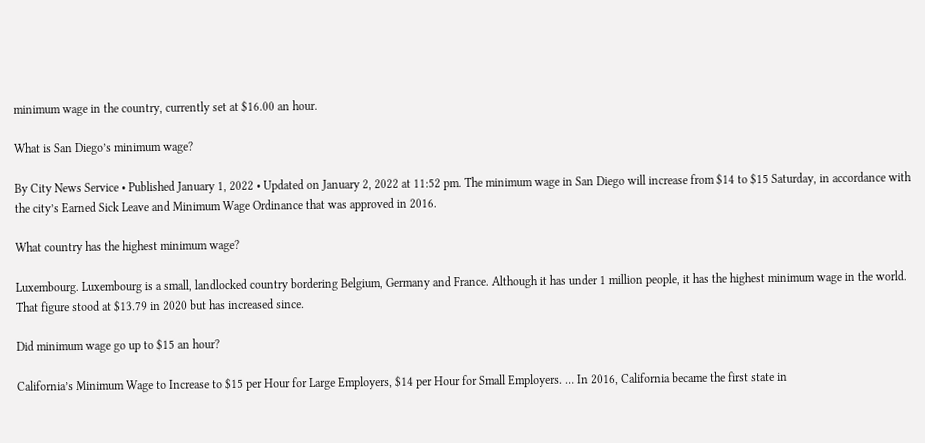minimum wage in the country, currently set at $16.00 an hour.

What is San Diego’s minimum wage?

By City News Service • Published January 1, 2022 • Updated on January 2, 2022 at 11:52 pm. The minimum wage in San Diego will increase from $14 to $15 Saturday, in accordance with the city’s Earned Sick Leave and Minimum Wage Ordinance that was approved in 2016.

What country has the highest minimum wage?

Luxembourg. Luxembourg is a small, landlocked country bordering Belgium, Germany and France. Although it has under 1 million people, it has the highest minimum wage in the world. That figure stood at $13.79 in 2020 but has increased since.

Did minimum wage go up to $15 an hour?

California’s Minimum Wage to Increase to $15 per Hour for Large Employers, $14 per Hour for Small Employers. … In 2016, California became the first state in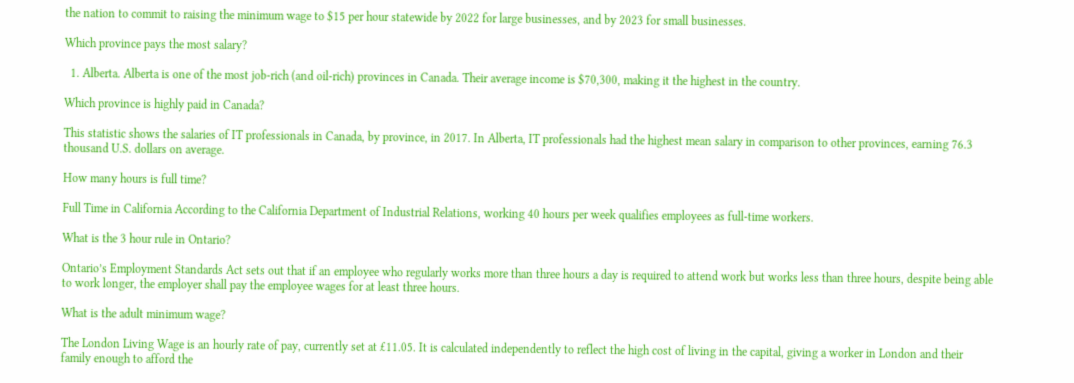the nation to commit to raising the minimum wage to $15 per hour statewide by 2022 for large businesses, and by 2023 for small businesses.

Which province pays the most salary?

  1. Alberta. Alberta is one of the most job-rich (and oil-rich) provinces in Canada. Their average income is $70,300, making it the highest in the country.

Which province is highly paid in Canada?

This statistic shows the salaries of IT professionals in Canada, by province, in 2017. In Alberta, IT professionals had the highest mean salary in comparison to other provinces, earning 76.3 thousand U.S. dollars on average.

How many hours is full time?

Full Time in California According to the California Department of Industrial Relations, working 40 hours per week qualifies employees as full-time workers.

What is the 3 hour rule in Ontario?

Ontario’s Employment Standards Act sets out that if an employee who regularly works more than three hours a day is required to attend work but works less than three hours, despite being able to work longer, the employer shall pay the employee wages for at least three hours.

What is the adult minimum wage?

The London Living Wage is an hourly rate of pay, currently set at £11.05. It is calculated independently to reflect the high cost of living in the capital, giving a worker in London and their family enough to afford the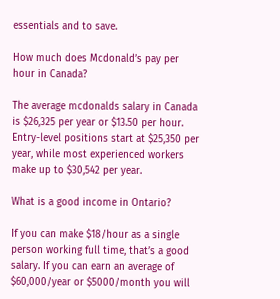essentials and to save.

How much does Mcdonald’s pay per hour in Canada?

The average mcdonalds salary in Canada is $26,325 per year or $13.50 per hour. Entry-level positions start at $25,350 per year, while most experienced workers make up to $30,542 per year.

What is a good income in Ontario?

If you can make $18/hour as a single person working full time, that’s a good salary. If you can earn an average of $60,000/year or $5000/month you will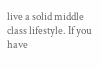live a solid middle class lifestyle. If you have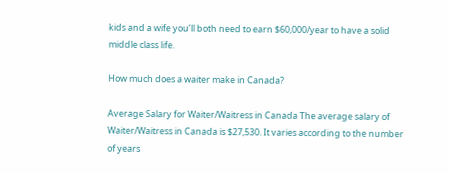kids and a wife you’ll both need to earn $60,000/year to have a solid middle class life.

How much does a waiter make in Canada?

Average Salary for Waiter/Waitress in Canada The average salary of Waiter/Waitress in Canada is $27,530. It varies according to the number of years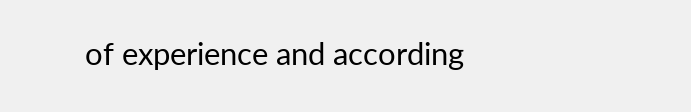of experience and according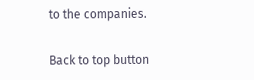to the companies.

Back to top button